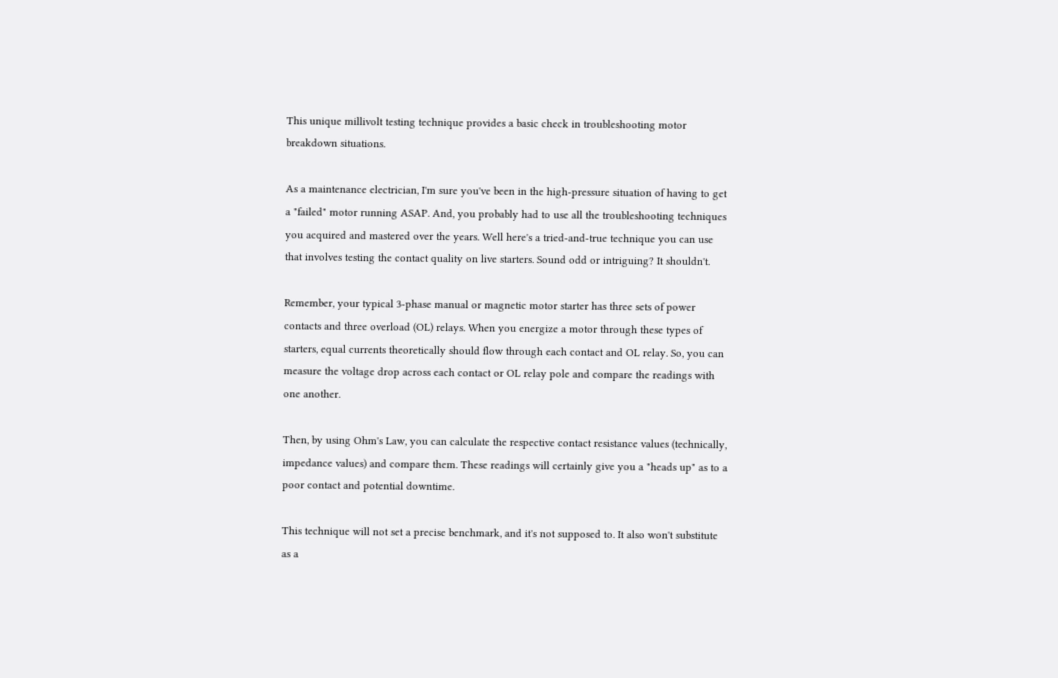This unique millivolt testing technique provides a basic check in troubleshooting motor breakdown situations.

As a maintenance electrician, I'm sure you've been in the high-pressure situation of having to get a "failed" motor running ASAP. And, you probably had to use all the troubleshooting techniques you acquired and mastered over the years. Well here's a tried-and-true technique you can use that involves testing the contact quality on live starters. Sound odd or intriguing? It shouldn't.

Remember, your typical 3-phase manual or magnetic motor starter has three sets of power contacts and three overload (OL) relays. When you energize a motor through these types of starters, equal currents theoretically should flow through each contact and OL relay. So, you can measure the voltage drop across each contact or OL relay pole and compare the readings with one another.

Then, by using Ohm's Law, you can calculate the respective contact resistance values (technically, impedance values) and compare them. These readings will certainly give you a "heads up" as to a poor contact and potential downtime.

This technique will not set a precise benchmark, and it's not supposed to. It also won't substitute as a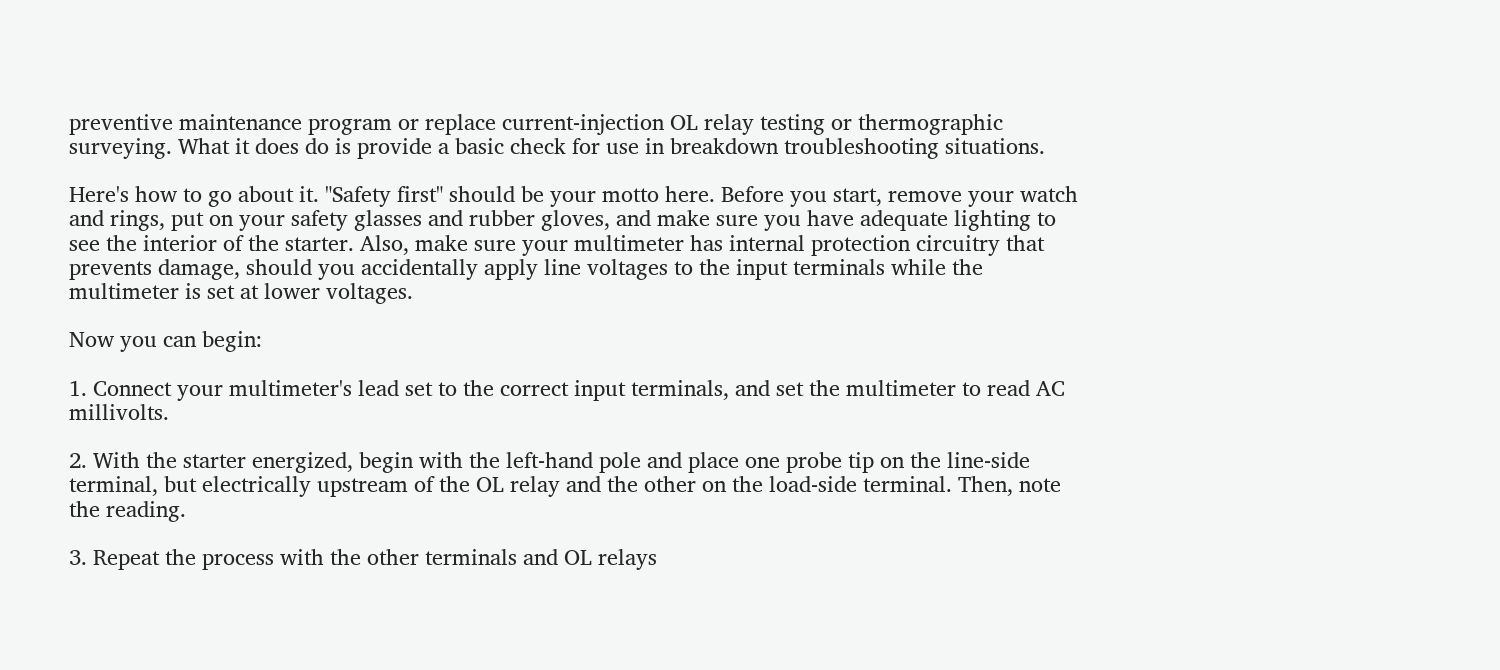preventive maintenance program or replace current-injection OL relay testing or thermographic surveying. What it does do is provide a basic check for use in breakdown troubleshooting situations.

Here's how to go about it. "Safety first" should be your motto here. Before you start, remove your watch and rings, put on your safety glasses and rubber gloves, and make sure you have adequate lighting to see the interior of the starter. Also, make sure your multimeter has internal protection circuitry that prevents damage, should you accidentally apply line voltages to the input terminals while the multimeter is set at lower voltages.

Now you can begin:

1. Connect your multimeter's lead set to the correct input terminals, and set the multimeter to read AC millivolts.

2. With the starter energized, begin with the left-hand pole and place one probe tip on the line-side terminal, but electrically upstream of the OL relay and the other on the load-side terminal. Then, note the reading.

3. Repeat the process with the other terminals and OL relays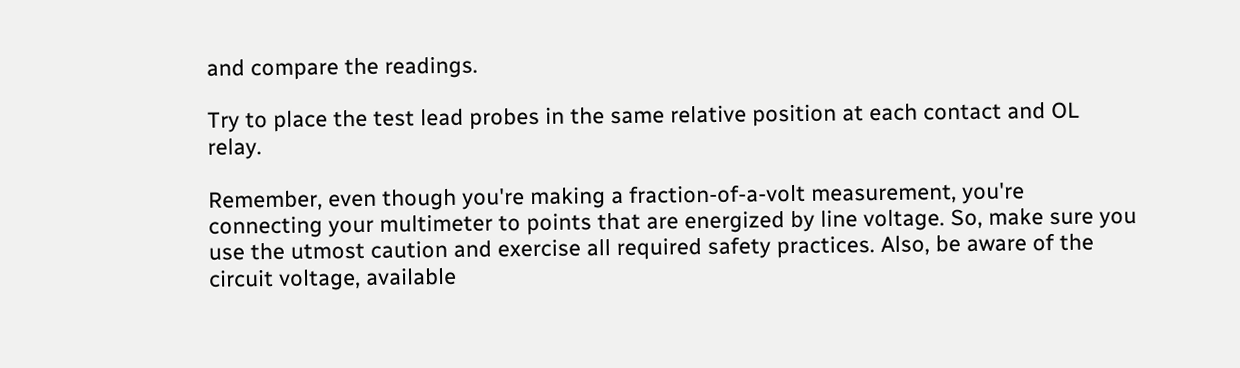and compare the readings.

Try to place the test lead probes in the same relative position at each contact and OL relay.

Remember, even though you're making a fraction-of-a-volt measurement, you're connecting your multimeter to points that are energized by line voltage. So, make sure you use the utmost caution and exercise all required safety practices. Also, be aware of the circuit voltage, available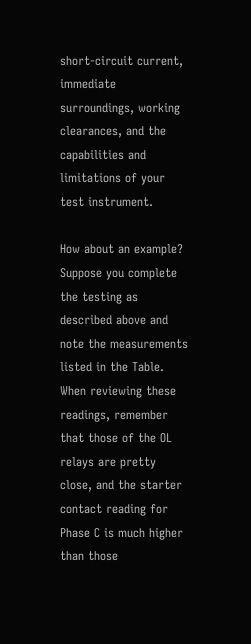short-circuit current, immediate surroundings, working clearances, and the capabilities and limitations of your test instrument.

How about an example? Suppose you complete the testing as described above and note the measurements listed in the Table. When reviewing these readings, remember that those of the OL relays are pretty close, and the starter contact reading for Phase C is much higher than those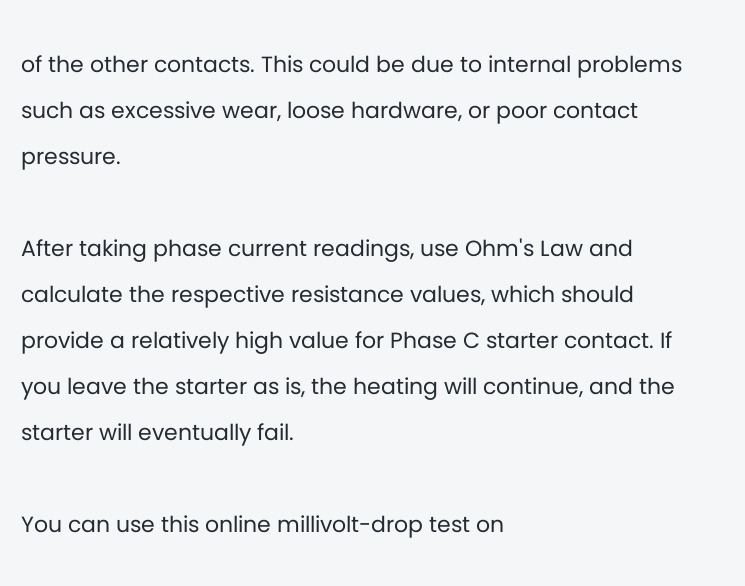of the other contacts. This could be due to internal problems such as excessive wear, loose hardware, or poor contact pressure.

After taking phase current readings, use Ohm's Law and calculate the respective resistance values, which should provide a relatively high value for Phase C starter contact. If you leave the starter as is, the heating will continue, and the starter will eventually fail.

You can use this online millivolt-drop test on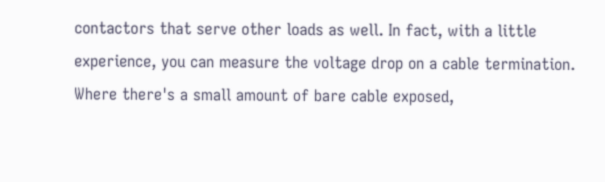contactors that serve other loads as well. In fact, with a little experience, you can measure the voltage drop on a cable termination. Where there's a small amount of bare cable exposed,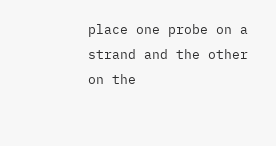place one probe on a strand and the other on the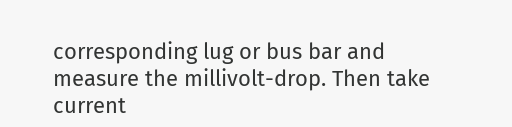corresponding lug or bus bar and measure the millivolt-drop. Then take current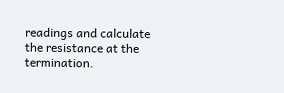readings and calculate the resistance at the termination.